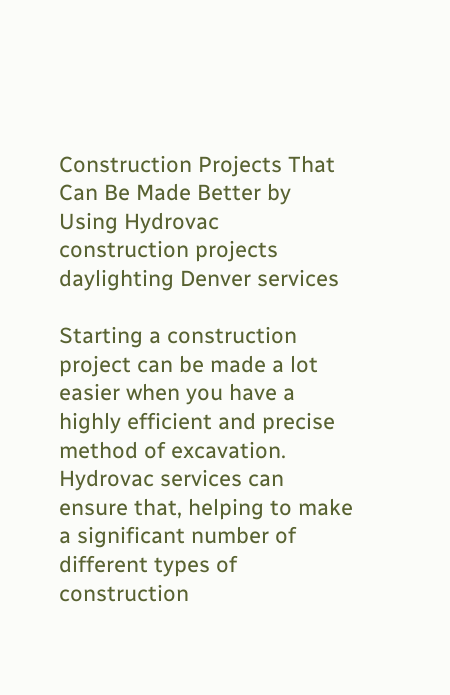Construction Projects That Can Be Made Better by Using Hydrovac
construction projects daylighting Denver services

Starting a construction project can be made a lot easier when you have a highly efficient and precise method of excavation. Hydrovac services can ensure that, helping to make a significant number of different types of construction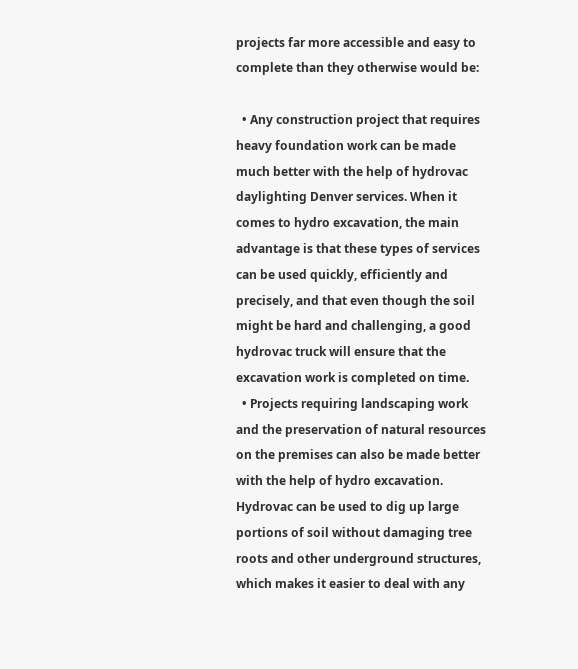projects far more accessible and easy to complete than they otherwise would be:

  • Any construction project that requires heavy foundation work can be made much better with the help of hydrovac daylighting Denver services. When it comes to hydro excavation, the main advantage is that these types of services can be used quickly, efficiently and precisely, and that even though the soil might be hard and challenging, a good hydrovac truck will ensure that the excavation work is completed on time.
  • Projects requiring landscaping work and the preservation of natural resources on the premises can also be made better with the help of hydro excavation. Hydrovac can be used to dig up large portions of soil without damaging tree roots and other underground structures, which makes it easier to deal with any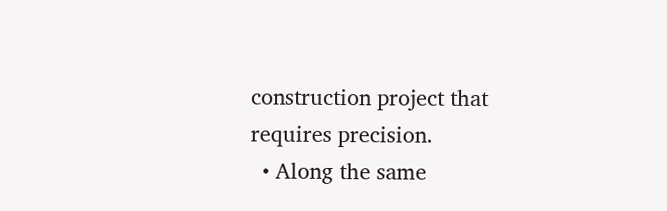construction project that requires precision.
  • Along the same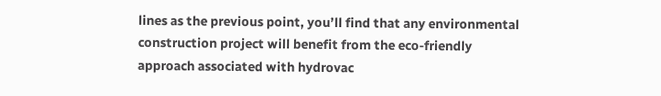lines as the previous point, you’ll find that any environmental construction project will benefit from the eco-friendly approach associated with hydrovac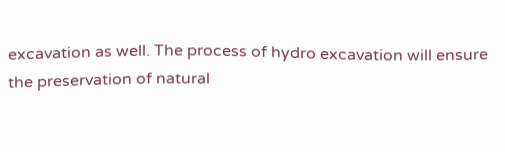excavation as well. The process of hydro excavation will ensure the preservation of natural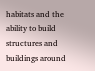habitats and the ability to build structures and buildings around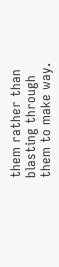them rather than blasting through them to make way.